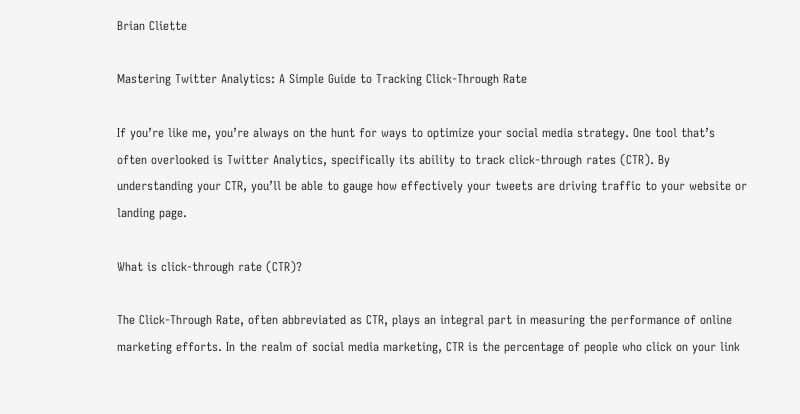Brian Cliette

Mastering Twitter Analytics: A Simple Guide to Tracking Click-Through Rate

If you’re like me, you’re always on the hunt for ways to optimize your social media strategy. One tool that’s often overlooked is Twitter Analytics, specifically its ability to track click-through rates (CTR). By understanding your CTR, you’ll be able to gauge how effectively your tweets are driving traffic to your website or landing page.

What is click-through rate (CTR)?

The Click-Through Rate, often abbreviated as CTR, plays an integral part in measuring the performance of online marketing efforts. In the realm of social media marketing, CTR is the percentage of people who click on your link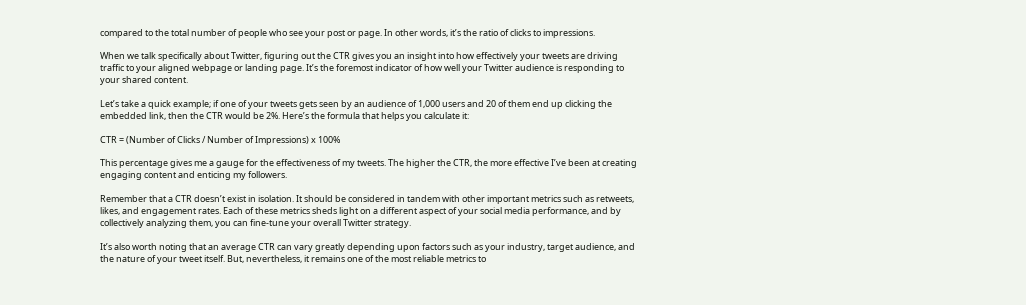compared to the total number of people who see your post or page. In other words, it’s the ratio of clicks to impressions.

When we talk specifically about Twitter, figuring out the CTR gives you an insight into how effectively your tweets are driving traffic to your aligned webpage or landing page. It’s the foremost indicator of how well your Twitter audience is responding to your shared content.

Let’s take a quick example; if one of your tweets gets seen by an audience of 1,000 users and 20 of them end up clicking the embedded link, then the CTR would be 2%. Here’s the formula that helps you calculate it:

CTR = (Number of Clicks / Number of Impressions) x 100%

This percentage gives me a gauge for the effectiveness of my tweets. The higher the CTR, the more effective I’ve been at creating engaging content and enticing my followers.

Remember that a CTR doesn’t exist in isolation. It should be considered in tandem with other important metrics such as retweets, likes, and engagement rates. Each of these metrics sheds light on a different aspect of your social media performance, and by collectively analyzing them, you can fine-tune your overall Twitter strategy.

It’s also worth noting that an average CTR can vary greatly depending upon factors such as your industry, target audience, and the nature of your tweet itself. But, nevertheless, it remains one of the most reliable metrics to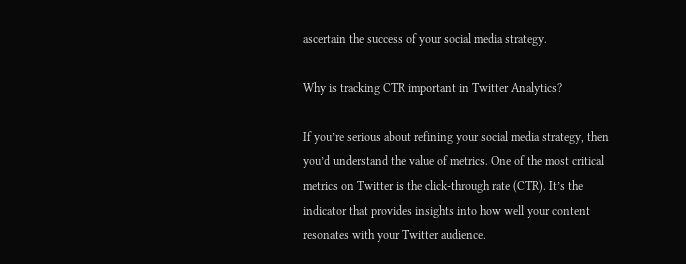ascertain the success of your social media strategy.

Why is tracking CTR important in Twitter Analytics?

If you’re serious about refining your social media strategy, then you’d understand the value of metrics. One of the most critical metrics on Twitter is the click-through rate (CTR). It’s the indicator that provides insights into how well your content resonates with your Twitter audience.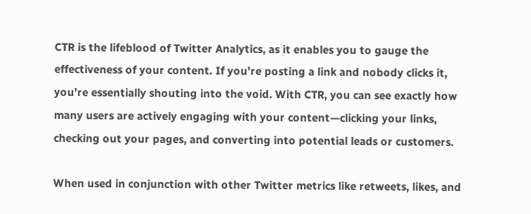CTR is the lifeblood of Twitter Analytics, as it enables you to gauge the effectiveness of your content. If you’re posting a link and nobody clicks it, you’re essentially shouting into the void. With CTR, you can see exactly how many users are actively engaging with your content—clicking your links, checking out your pages, and converting into potential leads or customers.

When used in conjunction with other Twitter metrics like retweets, likes, and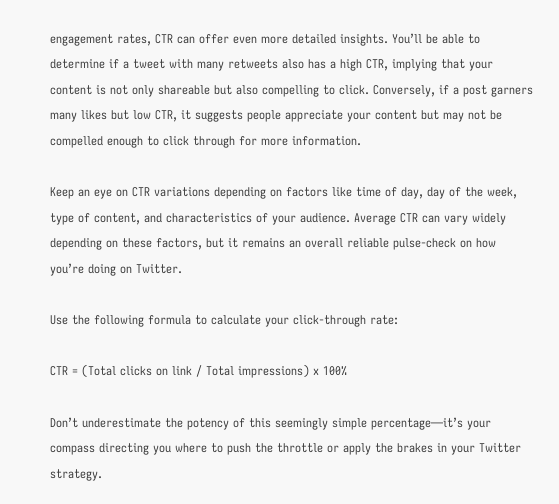engagement rates, CTR can offer even more detailed insights. You’ll be able to determine if a tweet with many retweets also has a high CTR, implying that your content is not only shareable but also compelling to click. Conversely, if a post garners many likes but low CTR, it suggests people appreciate your content but may not be compelled enough to click through for more information.

Keep an eye on CTR variations depending on factors like time of day, day of the week, type of content, and characteristics of your audience. Average CTR can vary widely depending on these factors, but it remains an overall reliable pulse-check on how you’re doing on Twitter.

Use the following formula to calculate your click-through rate:

CTR = (Total clicks on link / Total impressions) x 100%

Don’t underestimate the potency of this seemingly simple percentage—it’s your compass directing you where to push the throttle or apply the brakes in your Twitter strategy.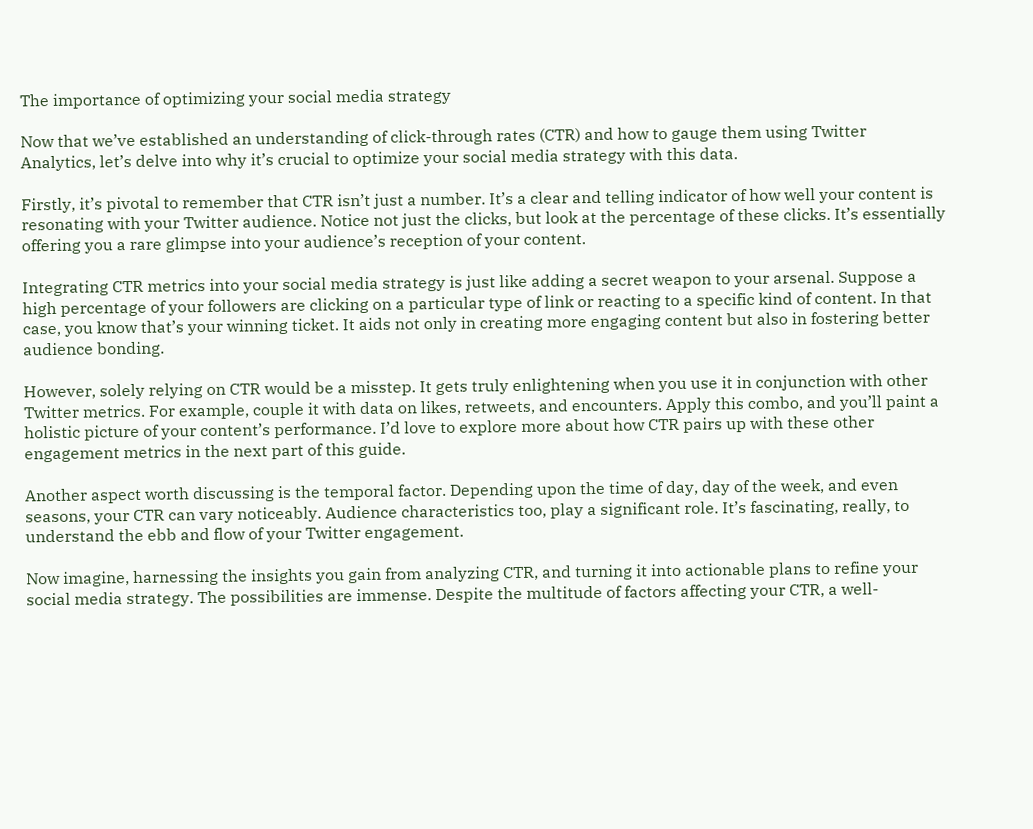The importance of optimizing your social media strategy

Now that we’ve established an understanding of click-through rates (CTR) and how to gauge them using Twitter Analytics, let’s delve into why it’s crucial to optimize your social media strategy with this data.

Firstly, it’s pivotal to remember that CTR isn’t just a number. It’s a clear and telling indicator of how well your content is resonating with your Twitter audience. Notice not just the clicks, but look at the percentage of these clicks. It’s essentially offering you a rare glimpse into your audience’s reception of your content.

Integrating CTR metrics into your social media strategy is just like adding a secret weapon to your arsenal. Suppose a high percentage of your followers are clicking on a particular type of link or reacting to a specific kind of content. In that case, you know that’s your winning ticket. It aids not only in creating more engaging content but also in fostering better audience bonding.

However, solely relying on CTR would be a misstep. It gets truly enlightening when you use it in conjunction with other Twitter metrics. For example, couple it with data on likes, retweets, and encounters. Apply this combo, and you’ll paint a holistic picture of your content’s performance. I’d love to explore more about how CTR pairs up with these other engagement metrics in the next part of this guide.

Another aspect worth discussing is the temporal factor. Depending upon the time of day, day of the week, and even seasons, your CTR can vary noticeably. Audience characteristics too, play a significant role. It’s fascinating, really, to understand the ebb and flow of your Twitter engagement.

Now imagine, harnessing the insights you gain from analyzing CTR, and turning it into actionable plans to refine your social media strategy. The possibilities are immense. Despite the multitude of factors affecting your CTR, a well-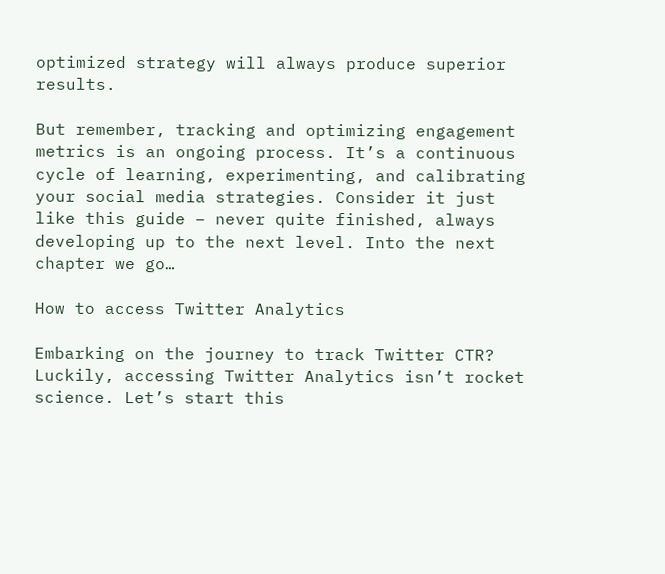optimized strategy will always produce superior results.

But remember, tracking and optimizing engagement metrics is an ongoing process. It’s a continuous cycle of learning, experimenting, and calibrating your social media strategies. Consider it just like this guide – never quite finished, always developing up to the next level. Into the next chapter we go…

How to access Twitter Analytics

Embarking on the journey to track Twitter CTR? Luckily, accessing Twitter Analytics isn’t rocket science. Let’s start this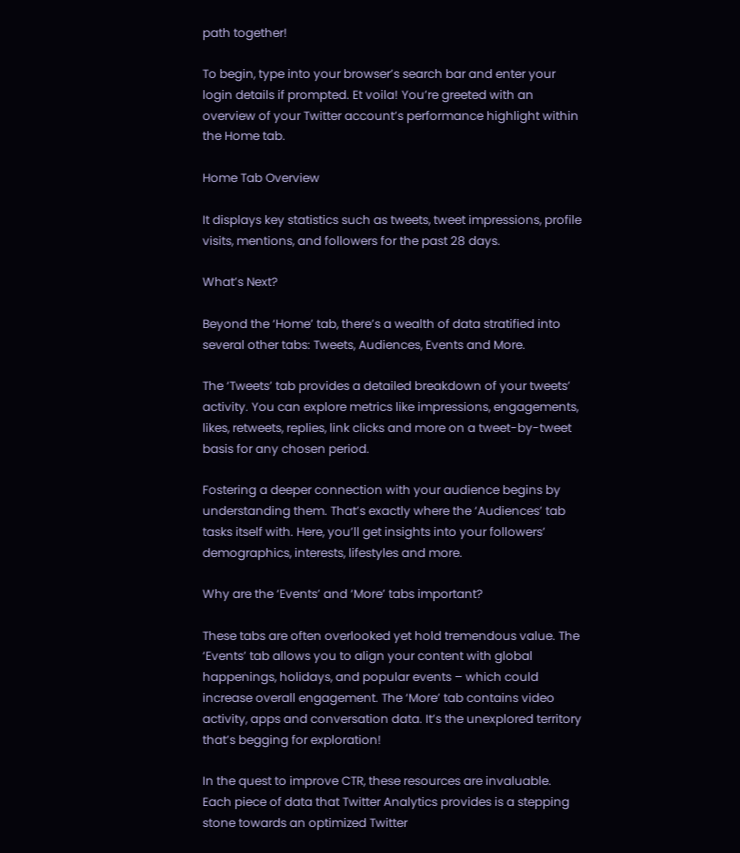path together!

To begin, type into your browser’s search bar and enter your login details if prompted. Et voila! You’re greeted with an overview of your Twitter account’s performance highlight within the Home tab.

Home Tab Overview

It displays key statistics such as tweets, tweet impressions, profile visits, mentions, and followers for the past 28 days.

What’s Next?

Beyond the ‘Home’ tab, there’s a wealth of data stratified into several other tabs: Tweets, Audiences, Events and More.

The ‘Tweets’ tab provides a detailed breakdown of your tweets’ activity. You can explore metrics like impressions, engagements, likes, retweets, replies, link clicks and more on a tweet-by-tweet basis for any chosen period.

Fostering a deeper connection with your audience begins by understanding them. That’s exactly where the ‘Audiences’ tab tasks itself with. Here, you’ll get insights into your followers’ demographics, interests, lifestyles and more.

Why are the ‘Events’ and ‘More’ tabs important?

These tabs are often overlooked yet hold tremendous value. The ‘Events’ tab allows you to align your content with global happenings, holidays, and popular events – which could increase overall engagement. The ‘More’ tab contains video activity, apps and conversation data. It’s the unexplored territory that’s begging for exploration!

In the quest to improve CTR, these resources are invaluable. Each piece of data that Twitter Analytics provides is a stepping stone towards an optimized Twitter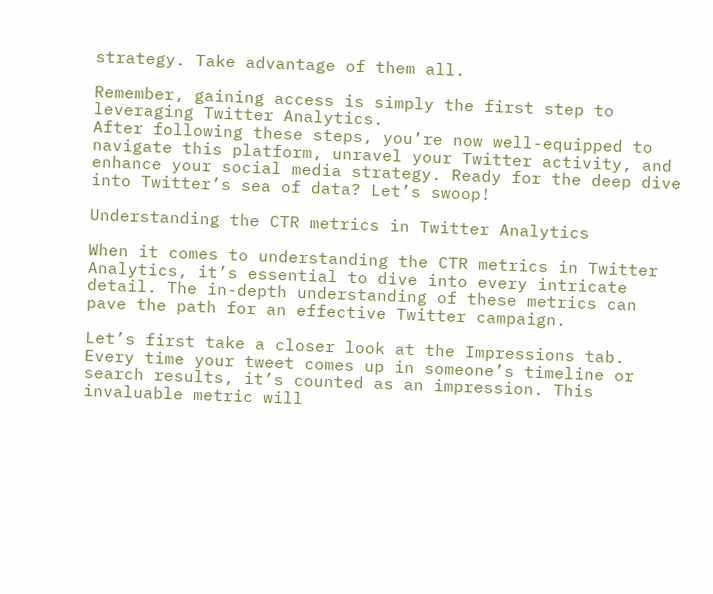strategy. Take advantage of them all.

Remember, gaining access is simply the first step to leveraging Twitter Analytics.
After following these steps, you’re now well-equipped to navigate this platform, unravel your Twitter activity, and enhance your social media strategy. Ready for the deep dive into Twitter’s sea of data? Let’s swoop!

Understanding the CTR metrics in Twitter Analytics

When it comes to understanding the CTR metrics in Twitter Analytics, it’s essential to dive into every intricate detail. The in-depth understanding of these metrics can pave the path for an effective Twitter campaign.

Let’s first take a closer look at the Impressions tab. Every time your tweet comes up in someone’s timeline or search results, it’s counted as an impression. This invaluable metric will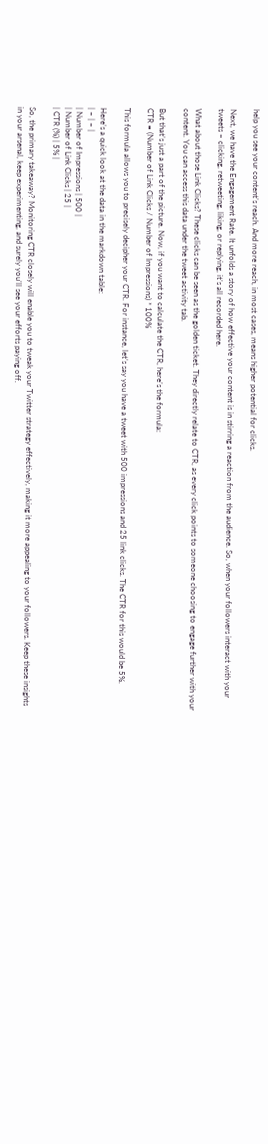help you see your content’s reach. And more reach, in most cases, means higher potential for clicks.

Next, we have the Engagement Rate. It unfolds a story of how effective your content is in stirring a reaction from the audience. So, when your followers interact with your tweets – clicking, retweeting, liking, or replying, it’s all recorded here.

What about those Link Clicks? These clicks can be seen as the golden ticket. They directly relate to CTR, as every click points to someone choosing to engage further with your content. You can access this data under the tweet activity tab.

But that’s just a part of the picture. Now, if you want to calculate the CTR, here’s the formula:
CTR = (Number of Link Clicks / Number of Impressions) * 100%

This formula allows you to precisely decipher your CTR. For instance, let’s say you have a tweet with 500 impressions and 25 link clicks. The CTR for this would be 5%.

Here’s a quick look at the data in the markdown table:
| – | – |
| Number of Impressions | 500 |
| Number of Link Clicks | 25 |
| CTR (%) | 5% |

So, the primary takeaway? Monitoring CTR closely will enable you to tweak your Twitter strategy effectively, making it more appealing to your followers. Keep these insights in your arsenal, keep experimenting, and surely you’ll see your efforts paying off.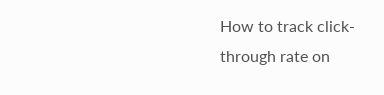How to track click-through rate on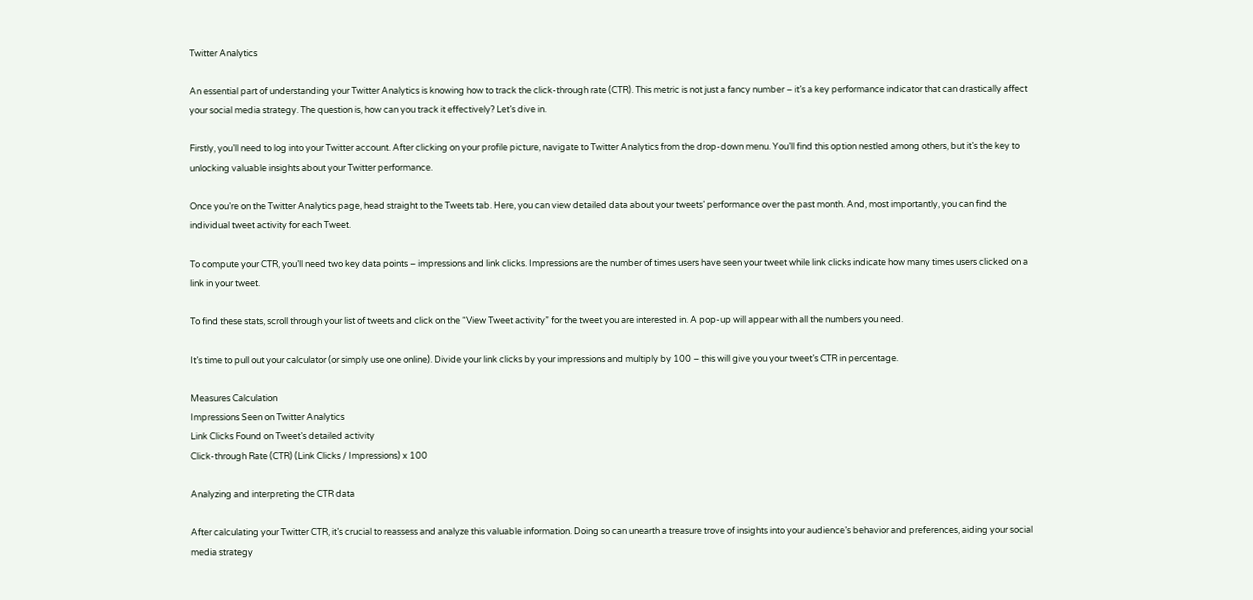Twitter Analytics

An essential part of understanding your Twitter Analytics is knowing how to track the click-through rate (CTR). This metric is not just a fancy number – it’s a key performance indicator that can drastically affect your social media strategy. The question is, how can you track it effectively? Let’s dive in.

Firstly, you’ll need to log into your Twitter account. After clicking on your profile picture, navigate to Twitter Analytics from the drop-down menu. You’ll find this option nestled among others, but it’s the key to unlocking valuable insights about your Twitter performance.

Once you’re on the Twitter Analytics page, head straight to the Tweets tab. Here, you can view detailed data about your tweets’ performance over the past month. And, most importantly, you can find the individual tweet activity for each Tweet.

To compute your CTR, you’ll need two key data points – impressions and link clicks. Impressions are the number of times users have seen your tweet while link clicks indicate how many times users clicked on a link in your tweet.

To find these stats, scroll through your list of tweets and click on the “View Tweet activity” for the tweet you are interested in. A pop-up will appear with all the numbers you need.

It’s time to pull out your calculator (or simply use one online). Divide your link clicks by your impressions and multiply by 100 – this will give you your tweet’s CTR in percentage.

Measures Calculation
Impressions Seen on Twitter Analytics
Link Clicks Found on Tweet’s detailed activity
Click-through Rate (CTR) (Link Clicks / Impressions) x 100

Analyzing and interpreting the CTR data

After calculating your Twitter CTR, it’s crucial to reassess and analyze this valuable information. Doing so can unearth a treasure trove of insights into your audience’s behavior and preferences, aiding your social media strategy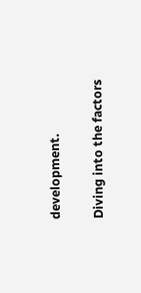development.

Diving into the factors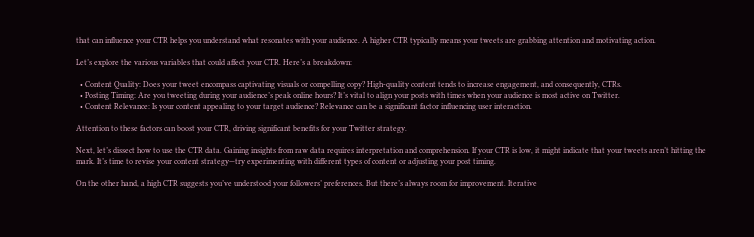that can influence your CTR helps you understand what resonates with your audience. A higher CTR typically means your tweets are grabbing attention and motivating action.

Let’s explore the various variables that could affect your CTR. Here’s a breakdown:

  • Content Quality: Does your tweet encompass captivating visuals or compelling copy? High-quality content tends to increase engagement, and consequently, CTRs.
  • Posting Timing: Are you tweeting during your audience’s peak online hours? It’s vital to align your posts with times when your audience is most active on Twitter.
  • Content Relevance: Is your content appealing to your target audience? Relevance can be a significant factor influencing user interaction.

Attention to these factors can boost your CTR, driving significant benefits for your Twitter strategy.

Next, let’s dissect how to use the CTR data. Gaining insights from raw data requires interpretation and comprehension. If your CTR is low, it might indicate that your tweets aren’t hitting the mark. It’s time to revise your content strategy—try experimenting with different types of content or adjusting your post timing.

On the other hand, a high CTR suggests you’ve understood your followers’ preferences. But there’s always room for improvement. Iterative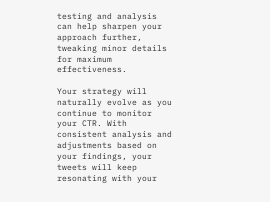testing and analysis can help sharpen your approach further, tweaking minor details for maximum effectiveness.

Your strategy will naturally evolve as you continue to monitor your CTR. With consistent analysis and adjustments based on your findings, your tweets will keep resonating with your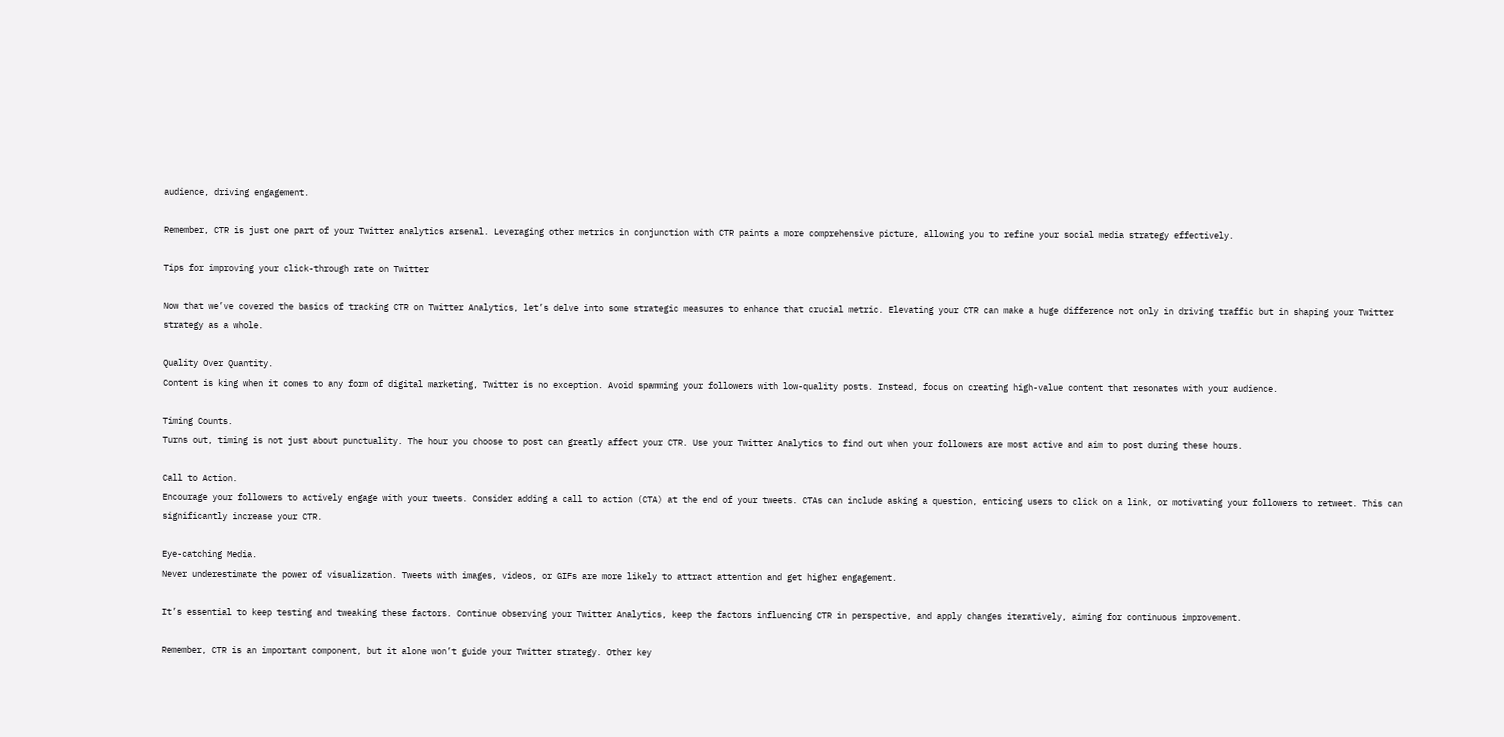audience, driving engagement.

Remember, CTR is just one part of your Twitter analytics arsenal. Leveraging other metrics in conjunction with CTR paints a more comprehensive picture, allowing you to refine your social media strategy effectively.

Tips for improving your click-through rate on Twitter

Now that we’ve covered the basics of tracking CTR on Twitter Analytics, let’s delve into some strategic measures to enhance that crucial metric. Elevating your CTR can make a huge difference not only in driving traffic but in shaping your Twitter strategy as a whole.

Quality Over Quantity.
Content is king when it comes to any form of digital marketing, Twitter is no exception. Avoid spamming your followers with low-quality posts. Instead, focus on creating high-value content that resonates with your audience.

Timing Counts.
Turns out, timing is not just about punctuality. The hour you choose to post can greatly affect your CTR. Use your Twitter Analytics to find out when your followers are most active and aim to post during these hours.

Call to Action.
Encourage your followers to actively engage with your tweets. Consider adding a call to action (CTA) at the end of your tweets. CTAs can include asking a question, enticing users to click on a link, or motivating your followers to retweet. This can significantly increase your CTR.

Eye-catching Media.
Never underestimate the power of visualization. Tweets with images, videos, or GIFs are more likely to attract attention and get higher engagement.

It’s essential to keep testing and tweaking these factors. Continue observing your Twitter Analytics, keep the factors influencing CTR in perspective, and apply changes iteratively, aiming for continuous improvement.

Remember, CTR is an important component, but it alone won’t guide your Twitter strategy. Other key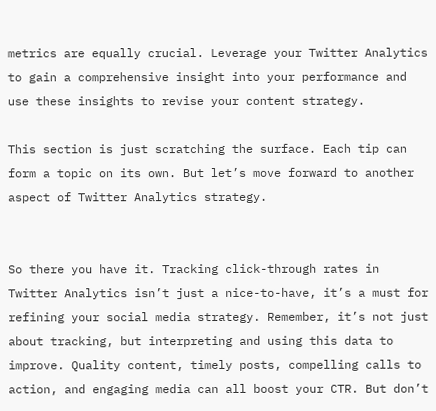metrics are equally crucial. Leverage your Twitter Analytics to gain a comprehensive insight into your performance and use these insights to revise your content strategy.

This section is just scratching the surface. Each tip can form a topic on its own. But let’s move forward to another aspect of Twitter Analytics strategy.


So there you have it. Tracking click-through rates in Twitter Analytics isn’t just a nice-to-have, it’s a must for refining your social media strategy. Remember, it’s not just about tracking, but interpreting and using this data to improve. Quality content, timely posts, compelling calls to action, and engaging media can all boost your CTR. But don’t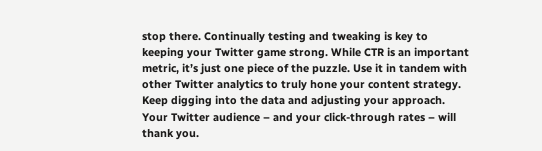stop there. Continually testing and tweaking is key to keeping your Twitter game strong. While CTR is an important metric, it’s just one piece of the puzzle. Use it in tandem with other Twitter analytics to truly hone your content strategy. Keep digging into the data and adjusting your approach. Your Twitter audience – and your click-through rates – will thank you.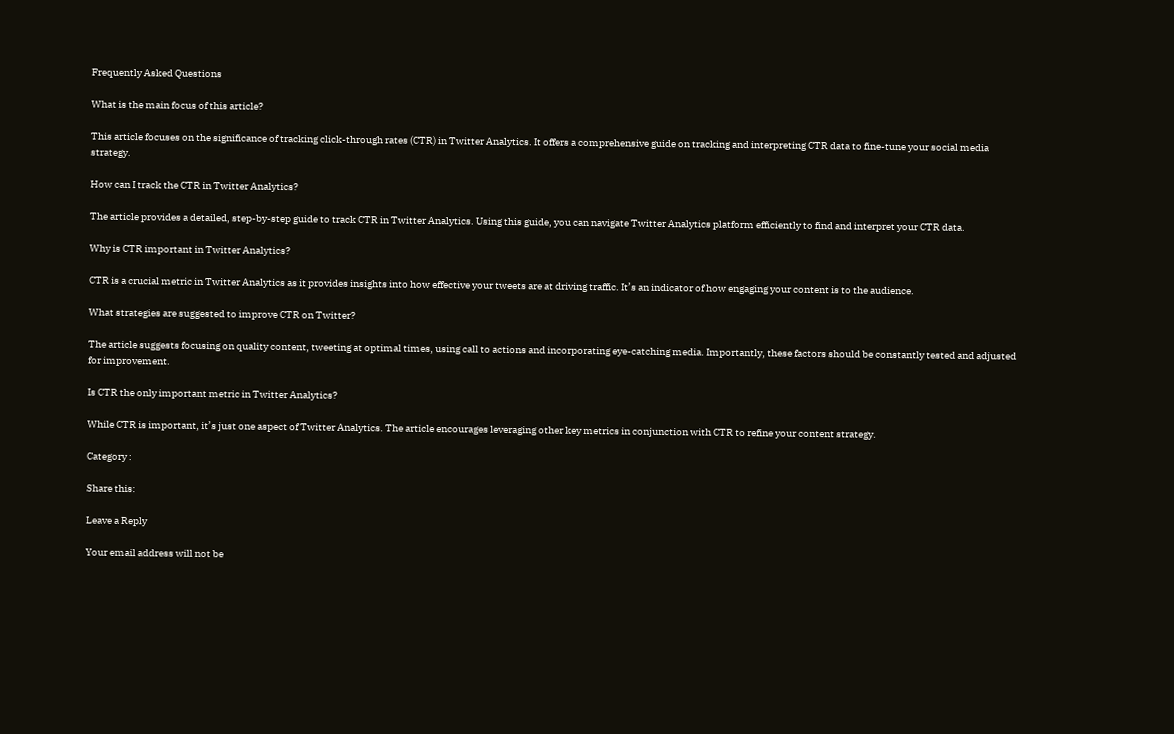Frequently Asked Questions

What is the main focus of this article?

This article focuses on the significance of tracking click-through rates (CTR) in Twitter Analytics. It offers a comprehensive guide on tracking and interpreting CTR data to fine-tune your social media strategy.

How can I track the CTR in Twitter Analytics?

The article provides a detailed, step-by-step guide to track CTR in Twitter Analytics. Using this guide, you can navigate Twitter Analytics platform efficiently to find and interpret your CTR data.

Why is CTR important in Twitter Analytics?

CTR is a crucial metric in Twitter Analytics as it provides insights into how effective your tweets are at driving traffic. It’s an indicator of how engaging your content is to the audience.

What strategies are suggested to improve CTR on Twitter?

The article suggests focusing on quality content, tweeting at optimal times, using call to actions and incorporating eye-catching media. Importantly, these factors should be constantly tested and adjusted for improvement.

Is CTR the only important metric in Twitter Analytics?

While CTR is important, it’s just one aspect of Twitter Analytics. The article encourages leveraging other key metrics in conjunction with CTR to refine your content strategy.

Category :

Share this:

Leave a Reply

Your email address will not be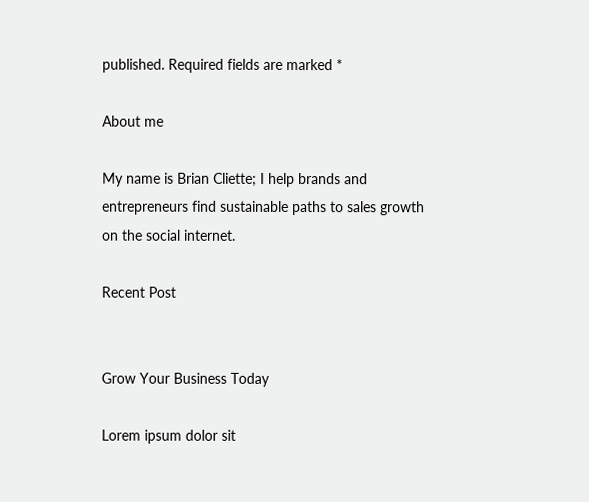published. Required fields are marked *

About me

My name is Brian Cliette; I help brands and entrepreneurs find sustainable paths to sales growth on the social internet.

Recent Post


Grow Your Business Today

Lorem ipsum dolor sit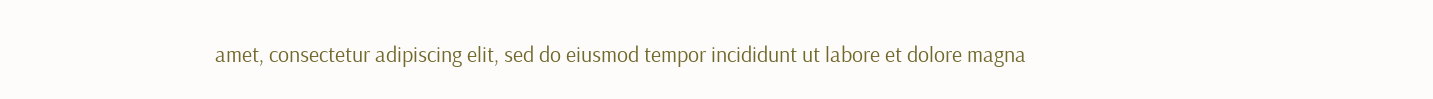amet, consectetur adipiscing elit, sed do eiusmod tempor incididunt ut labore et dolore magna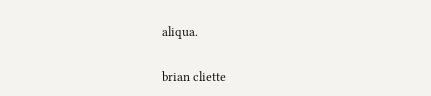aliqua.

brian cliette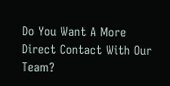Do You Want A More Direct Contact With Our Team?